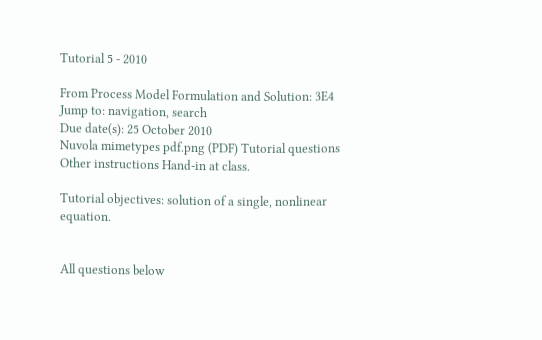Tutorial 5 - 2010

From Process Model Formulation and Solution: 3E4
Jump to: navigation, search
Due date(s): 25 October 2010
Nuvola mimetypes pdf.png (PDF) Tutorial questions
Other instructions Hand-in at class.

Tutorial objectives: solution of a single, nonlinear equation.


All questions below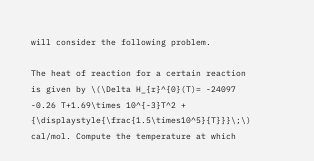will consider the following problem.

The heat of reaction for a certain reaction is given by \(\Delta H_{r}^{0}(T)= -24097 -0.26 T+1.69\times 10^{-3}T^2 + {\displaystyle{\frac{1.5\times10^5}{T}}}\;\) cal/mol. Compute the temperature at which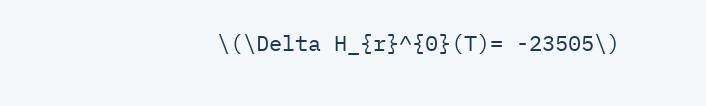\(\Delta H_{r}^{0}(T)= -23505\)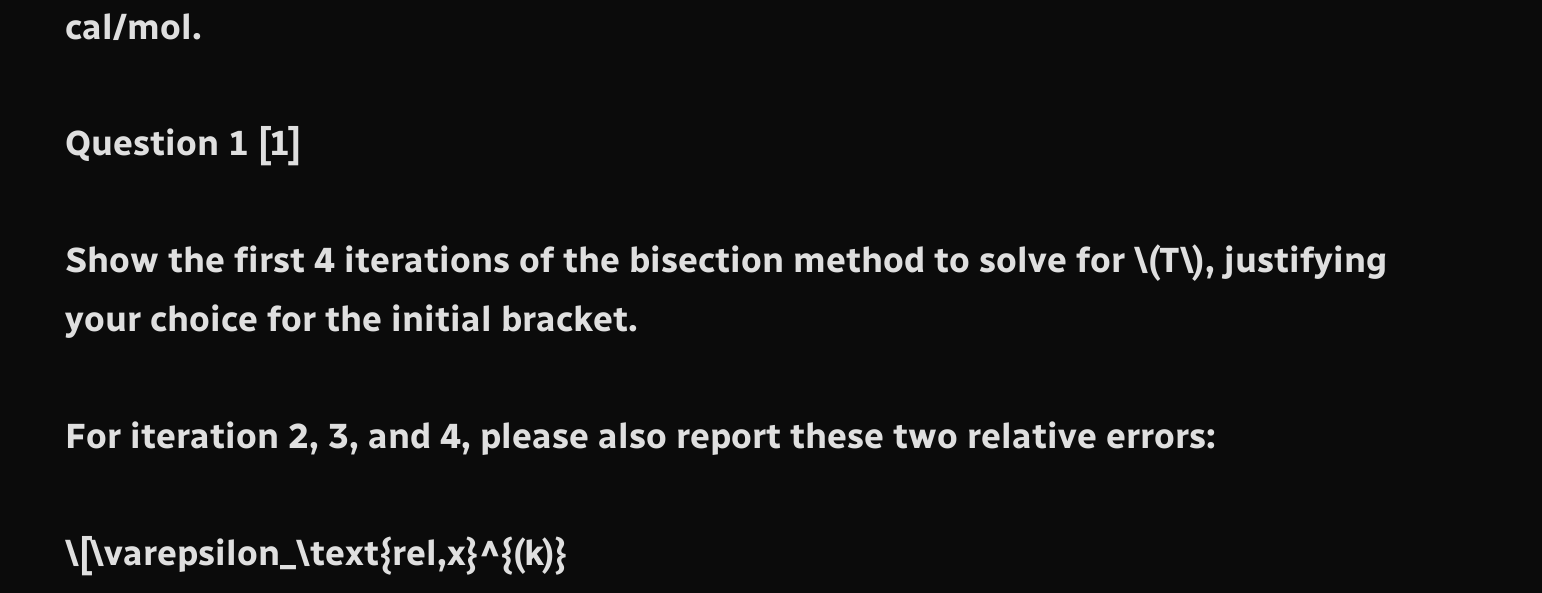cal/mol.

Question 1 [1]

Show the first 4 iterations of the bisection method to solve for \(T\), justifying your choice for the initial bracket.

For iteration 2, 3, and 4, please also report these two relative errors:

\[\varepsilon_\text{rel,x}^{(k)}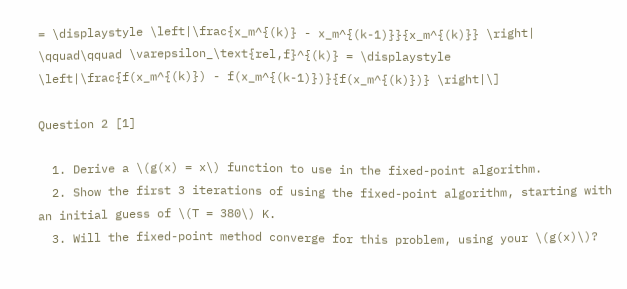= \displaystyle \left|\frac{x_m^{(k)} - x_m^{(k-1)}}{x_m^{(k)}} \right| \qquad\qquad \varepsilon_\text{rel,f}^{(k)} = \displaystyle \left|\frac{f(x_m^{(k)}) - f(x_m^{(k-1)})}{f(x_m^{(k)})} \right|\]

Question 2 [1]

  1. Derive a \(g(x) = x\) function to use in the fixed-point algorithm.
  2. Show the first 3 iterations of using the fixed-point algorithm, starting with an initial guess of \(T = 380\) K.
  3. Will the fixed-point method converge for this problem, using your \(g(x)\)?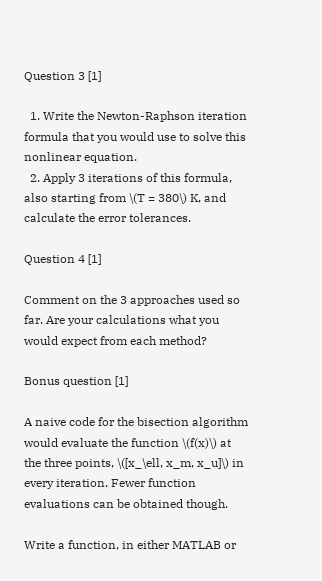Question 3 [1]

  1. Write the Newton-Raphson iteration formula that you would use to solve this nonlinear equation.
  2. Apply 3 iterations of this formula, also starting from \(T = 380\) K, and calculate the error tolerances.

Question 4 [1]

Comment on the 3 approaches used so far. Are your calculations what you would expect from each method?

Bonus question [1]

A naive code for the bisection algorithm would evaluate the function \(f(x)\) at the three points, \([x_\ell, x_m, x_u]\) in every iteration. Fewer function evaluations can be obtained though.

Write a function, in either MATLAB or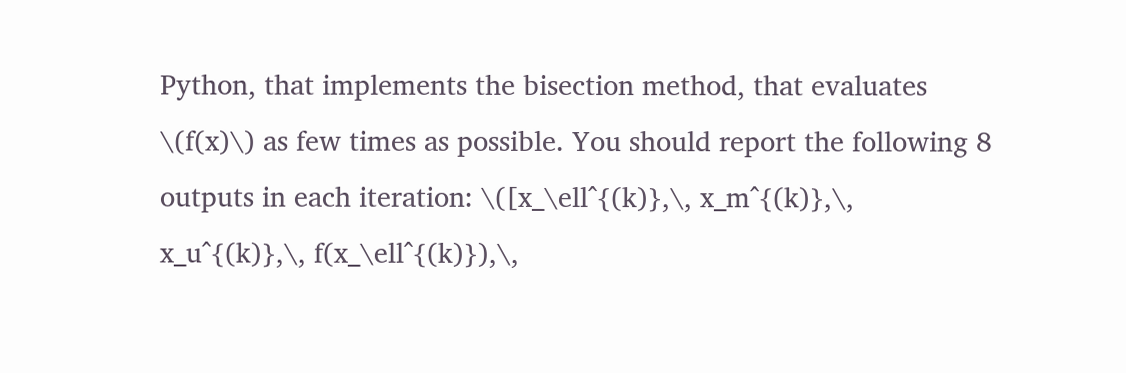Python, that implements the bisection method, that evaluates \(f(x)\) as few times as possible. You should report the following 8 outputs in each iteration: \([x_\ell^{(k)},\, x_m^{(k)},\, x_u^{(k)},\, f(x_\ell^{(k)}),\,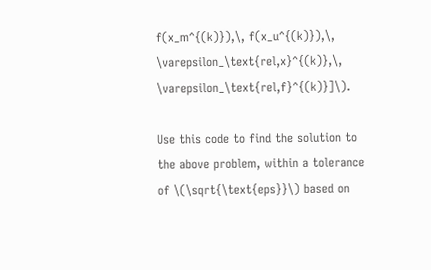f(x_m^{(k)}),\, f(x_u^{(k)}),\, \varepsilon_\text{rel,x}^{(k)},\, \varepsilon_\text{rel,f}^{(k)}]\).

Use this code to find the solution to the above problem, within a tolerance of \(\sqrt{\text{eps}}\) based on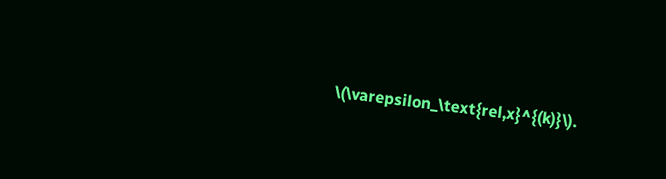\(\varepsilon_\text{rel,x}^{(k)}\).